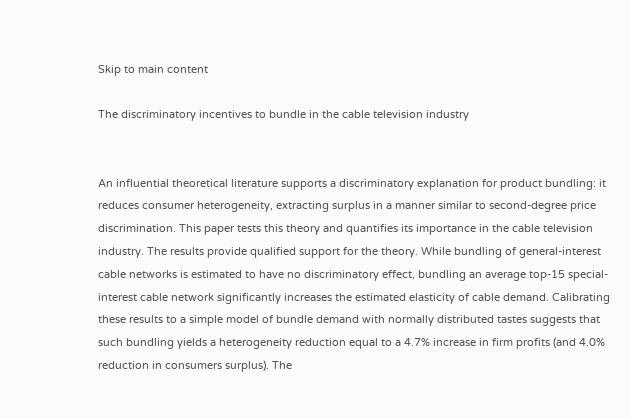Skip to main content

The discriminatory incentives to bundle in the cable television industry


An influential theoretical literature supports a discriminatory explanation for product bundling: it reduces consumer heterogeneity, extracting surplus in a manner similar to second-degree price discrimination. This paper tests this theory and quantifies its importance in the cable television industry. The results provide qualified support for the theory. While bundling of general-interest cable networks is estimated to have no discriminatory effect, bundling an average top-15 special-interest cable network significantly increases the estimated elasticity of cable demand. Calibrating these results to a simple model of bundle demand with normally distributed tastes suggests that such bundling yields a heterogeneity reduction equal to a 4.7% increase in firm profits (and 4.0% reduction in consumers surplus). The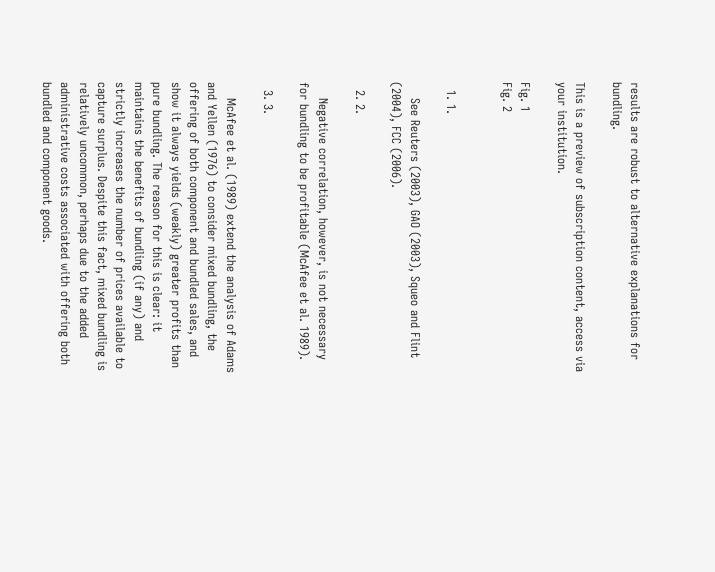results are robust to alternative explanations for bundling.

This is a preview of subscription content, access via your institution.

Fig. 1
Fig. 2


  1. 1.

    See Reuters (2003), GAO (2003), Squeo and Flint (2004), FCC (2006).

  2. 2.

    Negative correlation, however, is not necessary for bundling to be profitable (McAfee et al. 1989).

  3. 3.

    McAfee et al. (1989) extend the analysis of Adams and Yellen (1976) to consider mixed bundling, the offering of both component and bundled sales, and show it always yields (weakly) greater profits than pure bundling. The reason for this is clear: it maintains the benefits of bundling (if any) and strictly increases the number of prices available to capture surplus. Despite this fact, mixed bundling is relatively uncommon, perhaps due to the added administrative costs associated with offering both bundled and component goods.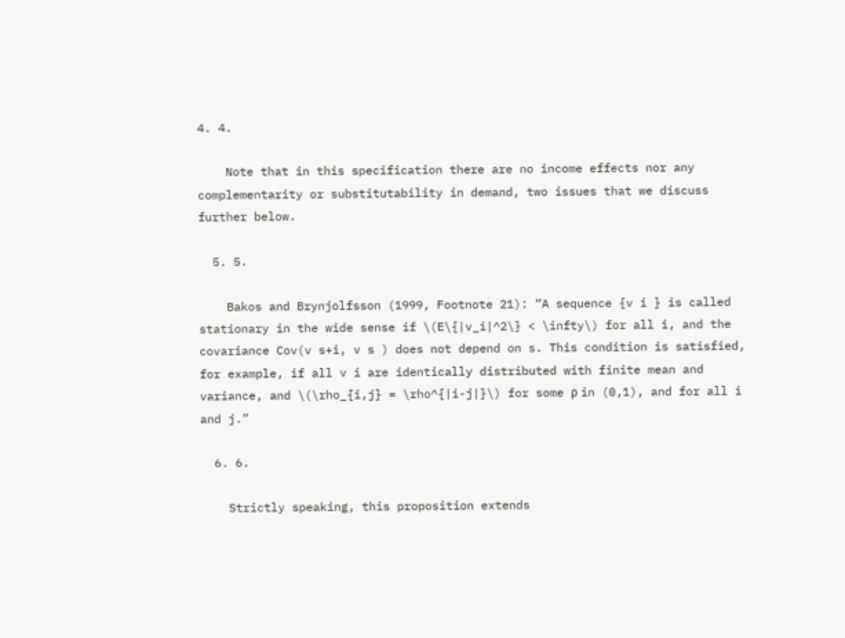4. 4.

    Note that in this specification there are no income effects nor any complementarity or substitutability in demand, two issues that we discuss further below.

  5. 5.

    Bakos and Brynjolfsson (1999, Footnote 21): “A sequence {v i } is called stationary in the wide sense if \(E\{|v_i|^2\} < \infty\) for all i, and the covariance Cov(v s+i, v s ) does not depend on s. This condition is satisfied, for example, if all v i are identically distributed with finite mean and variance, and \(\rho_{i,j} = \rho^{|i-j|}\) for some ρ in (0,1), and for all i and j.”

  6. 6.

    Strictly speaking, this proposition extends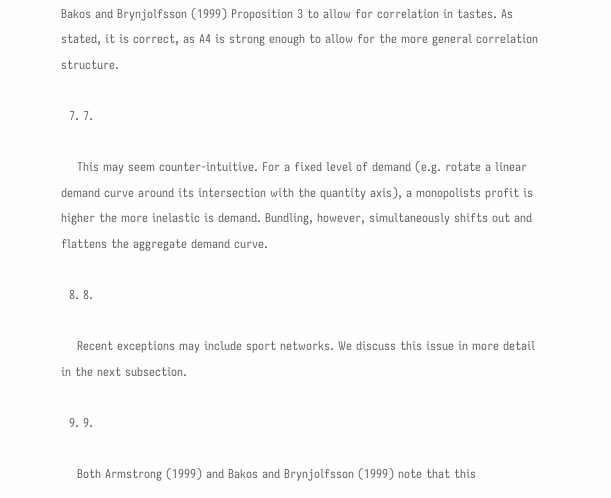Bakos and Brynjolfsson (1999) Proposition 3 to allow for correlation in tastes. As stated, it is correct, as A4 is strong enough to allow for the more general correlation structure.

  7. 7.

    This may seem counter-intuitive. For a fixed level of demand (e.g. rotate a linear demand curve around its intersection with the quantity axis), a monopolists profit is higher the more inelastic is demand. Bundling, however, simultaneously shifts out and flattens the aggregate demand curve.

  8. 8.

    Recent exceptions may include sport networks. We discuss this issue in more detail in the next subsection.

  9. 9.

    Both Armstrong (1999) and Bakos and Brynjolfsson (1999) note that this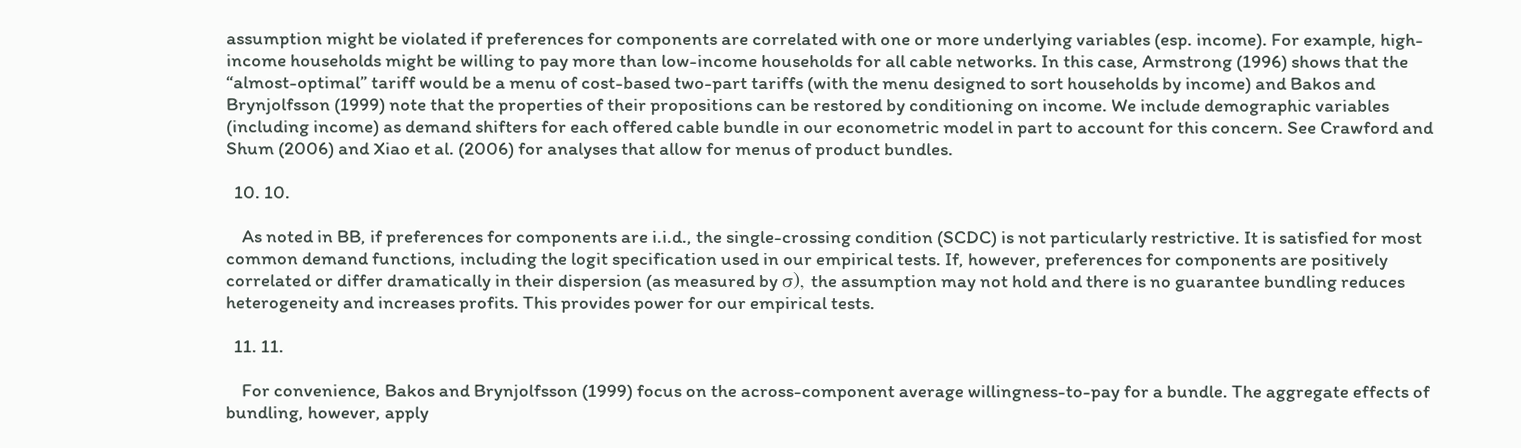assumption might be violated if preferences for components are correlated with one or more underlying variables (esp. income). For example, high-income households might be willing to pay more than low-income households for all cable networks. In this case, Armstrong (1996) shows that the “almost-optimal” tariff would be a menu of cost-based two-part tariffs (with the menu designed to sort households by income) and Bakos and Brynjolfsson (1999) note that the properties of their propositions can be restored by conditioning on income. We include demographic variables (including income) as demand shifters for each offered cable bundle in our econometric model in part to account for this concern. See Crawford and Shum (2006) and Xiao et al. (2006) for analyses that allow for menus of product bundles.

  10. 10.

    As noted in BB, if preferences for components are i.i.d., the single-crossing condition (SCDC) is not particularly restrictive. It is satisfied for most common demand functions, including the logit specification used in our empirical tests. If, however, preferences for components are positively correlated or differ dramatically in their dispersion (as measured by σ), the assumption may not hold and there is no guarantee bundling reduces heterogeneity and increases profits. This provides power for our empirical tests.

  11. 11.

    For convenience, Bakos and Brynjolfsson (1999) focus on the across-component average willingness-to-pay for a bundle. The aggregate effects of bundling, however, apply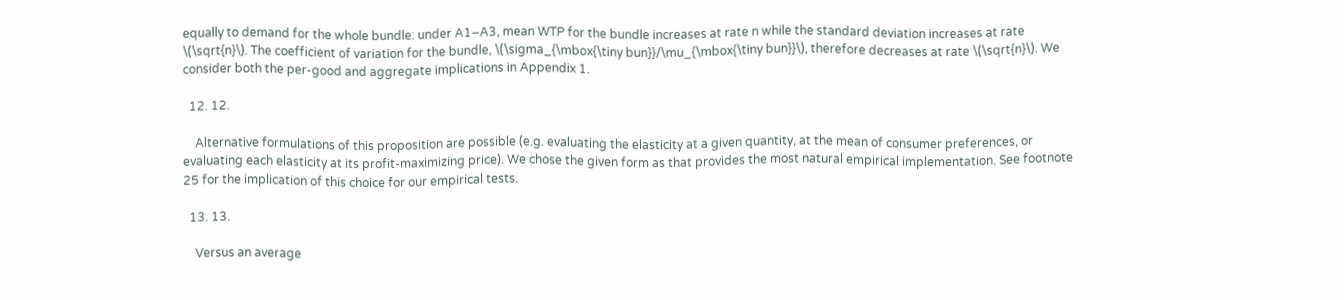equally to demand for the whole bundle: under A1–A3, mean WTP for the bundle increases at rate n while the standard deviation increases at rate \(\sqrt{n}\). The coefficient of variation for the bundle, \(\sigma_{\mbox{\tiny bun}}/\mu_{\mbox{\tiny bun}}\), therefore decreases at rate \(\sqrt{n}\). We consider both the per-good and aggregate implications in Appendix 1.

  12. 12.

    Alternative formulations of this proposition are possible (e.g. evaluating the elasticity at a given quantity, at the mean of consumer preferences, or evaluating each elasticity at its profit-maximizing price). We chose the given form as that provides the most natural empirical implementation. See footnote 25 for the implication of this choice for our empirical tests.

  13. 13.

    Versus an average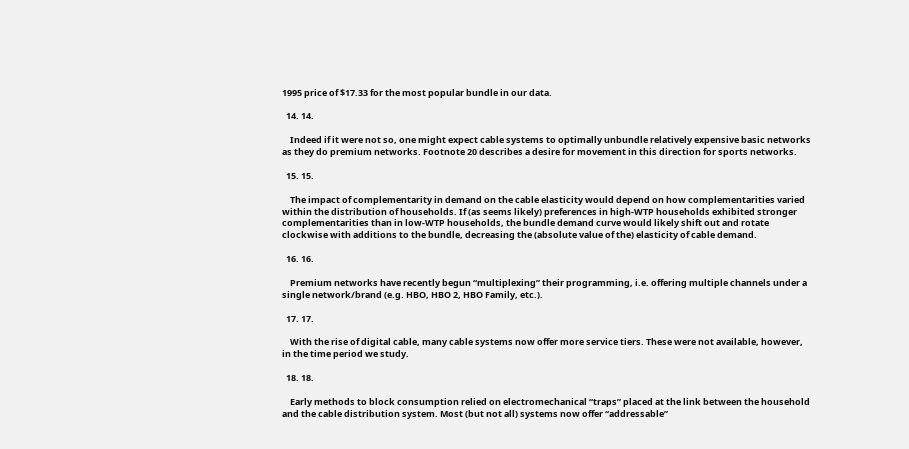1995 price of $17.33 for the most popular bundle in our data.

  14. 14.

    Indeed if it were not so, one might expect cable systems to optimally unbundle relatively expensive basic networks as they do premium networks. Footnote 20 describes a desire for movement in this direction for sports networks.

  15. 15.

    The impact of complementarity in demand on the cable elasticity would depend on how complementarities varied within the distribution of households. If (as seems likely) preferences in high-WTP households exhibited stronger complementarities than in low-WTP households, the bundle demand curve would likely shift out and rotate clockwise with additions to the bundle, decreasing the (absolute value of the) elasticity of cable demand.

  16. 16.

    Premium networks have recently begun “multiplexing” their programming, i.e. offering multiple channels under a single network/brand (e.g. HBO, HBO 2, HBO Family, etc.).

  17. 17.

    With the rise of digital cable, many cable systems now offer more service tiers. These were not available, however, in the time period we study.

  18. 18.

    Early methods to block consumption relied on electromechanical “traps” placed at the link between the household and the cable distribution system. Most (but not all) systems now offer “addressable”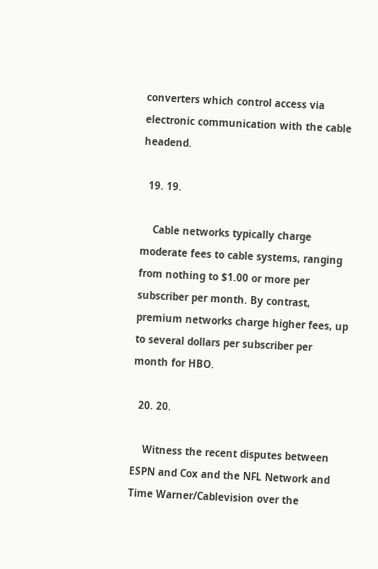converters which control access via electronic communication with the cable headend.

  19. 19.

    Cable networks typically charge moderate fees to cable systems, ranging from nothing to $1.00 or more per subscriber per month. By contrast, premium networks charge higher fees, up to several dollars per subscriber per month for HBO.

  20. 20.

    Witness the recent disputes between ESPN and Cox and the NFL Network and Time Warner/Cablevision over the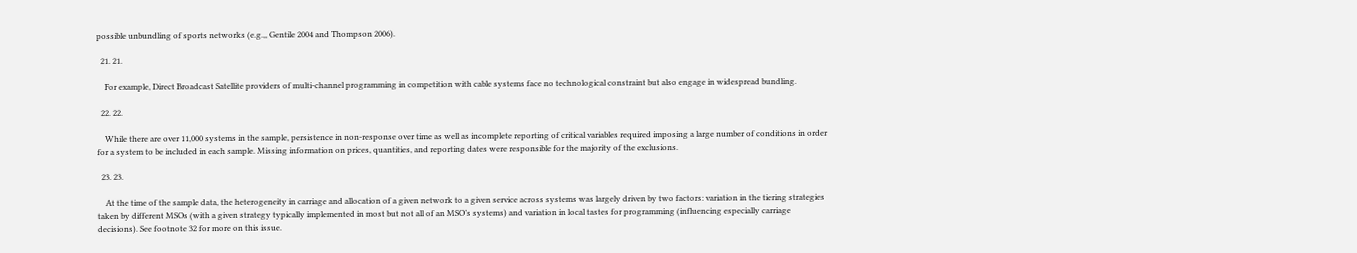possible unbundling of sports networks (e.g.,, Gentile 2004 and Thompson 2006).

  21. 21.

    For example, Direct Broadcast Satellite providers of multi-channel programming in competition with cable systems face no technological constraint but also engage in widespread bundling.

  22. 22.

    While there are over 11,000 systems in the sample, persistence in non-response over time as well as incomplete reporting of critical variables required imposing a large number of conditions in order for a system to be included in each sample. Missing information on prices, quantities, and reporting dates were responsible for the majority of the exclusions.

  23. 23.

    At the time of the sample data, the heterogeneity in carriage and allocation of a given network to a given service across systems was largely driven by two factors: variation in the tiering strategies taken by different MSOs (with a given strategy typically implemented in most but not all of an MSO’s systems) and variation in local tastes for programming (influencing especially carriage decisions). See footnote 32 for more on this issue.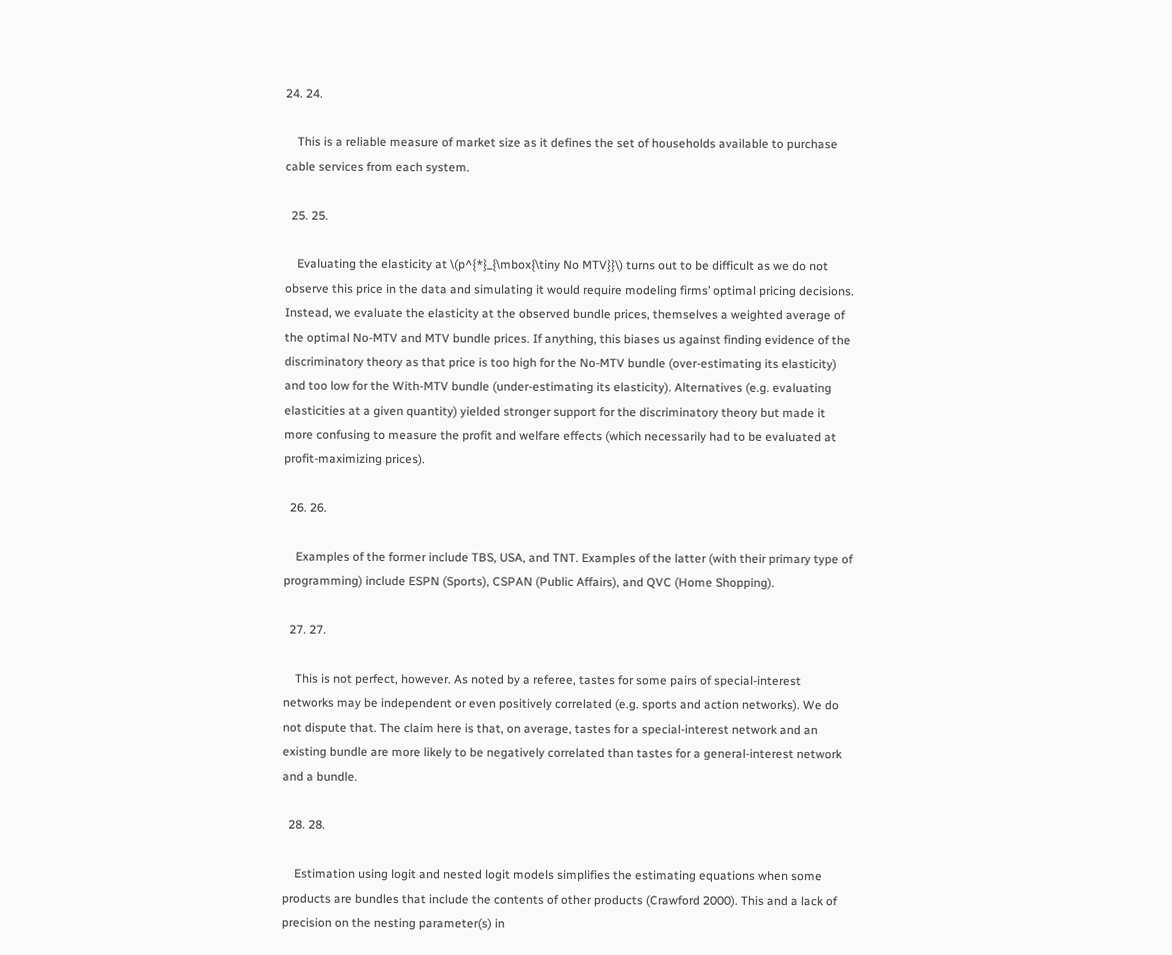24. 24.

    This is a reliable measure of market size as it defines the set of households available to purchase cable services from each system.

  25. 25.

    Evaluating the elasticity at \(p^{*}_{\mbox{\tiny No MTV}}\) turns out to be difficult as we do not observe this price in the data and simulating it would require modeling firms’ optimal pricing decisions. Instead, we evaluate the elasticity at the observed bundle prices, themselves a weighted average of the optimal No-MTV and MTV bundle prices. If anything, this biases us against finding evidence of the discriminatory theory as that price is too high for the No-MTV bundle (over-estimating its elasticity) and too low for the With-MTV bundle (under-estimating its elasticity). Alternatives (e.g. evaluating elasticities at a given quantity) yielded stronger support for the discriminatory theory but made it more confusing to measure the profit and welfare effects (which necessarily had to be evaluated at profit-maximizing prices).

  26. 26.

    Examples of the former include TBS, USA, and TNT. Examples of the latter (with their primary type of programming) include ESPN (Sports), CSPAN (Public Affairs), and QVC (Home Shopping).

  27. 27.

    This is not perfect, however. As noted by a referee, tastes for some pairs of special-interest networks may be independent or even positively correlated (e.g. sports and action networks). We do not dispute that. The claim here is that, on average, tastes for a special-interest network and an existing bundle are more likely to be negatively correlated than tastes for a general-interest network and a bundle.

  28. 28.

    Estimation using logit and nested logit models simplifies the estimating equations when some products are bundles that include the contents of other products (Crawford 2000). This and a lack of precision on the nesting parameter(s) in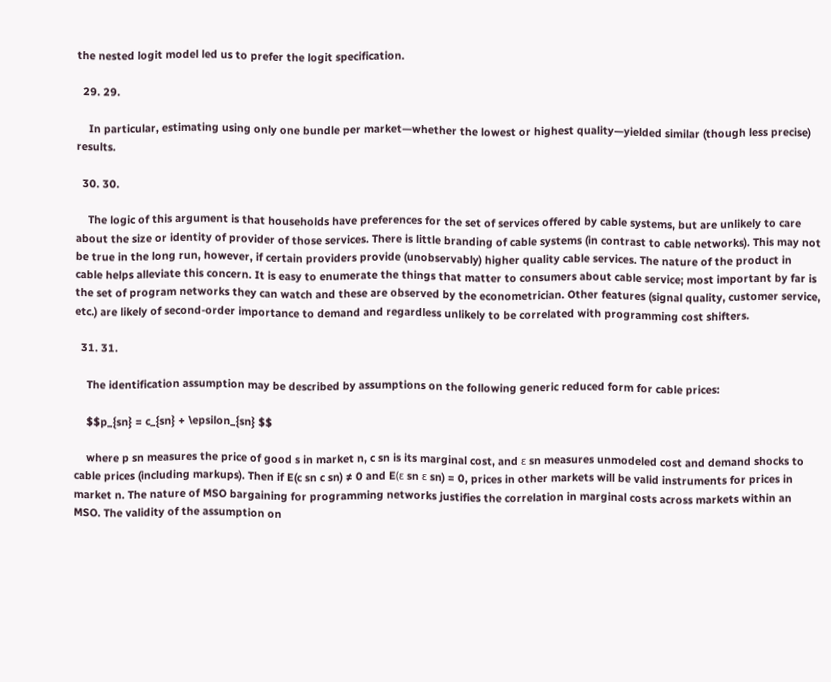the nested logit model led us to prefer the logit specification.

  29. 29.

    In particular, estimating using only one bundle per market—whether the lowest or highest quality—yielded similar (though less precise) results.

  30. 30.

    The logic of this argument is that households have preferences for the set of services offered by cable systems, but are unlikely to care about the size or identity of provider of those services. There is little branding of cable systems (in contrast to cable networks). This may not be true in the long run, however, if certain providers provide (unobservably) higher quality cable services. The nature of the product in cable helps alleviate this concern. It is easy to enumerate the things that matter to consumers about cable service; most important by far is the set of program networks they can watch and these are observed by the econometrician. Other features (signal quality, customer service, etc.) are likely of second-order importance to demand and regardless unlikely to be correlated with programming cost shifters.

  31. 31.

    The identification assumption may be described by assumptions on the following generic reduced form for cable prices:

    $$p_{sn} = c_{sn} + \epsilon_{sn} $$

    where p sn measures the price of good s in market n, c sn is its marginal cost, and ε sn measures unmodeled cost and demand shocks to cable prices (including markups). Then if E(c sn c sn) ≠ 0 and E(ε sn ε sn) = 0, prices in other markets will be valid instruments for prices in market n. The nature of MSO bargaining for programming networks justifies the correlation in marginal costs across markets within an MSO. The validity of the assumption on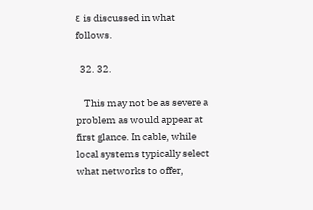ε is discussed in what follows.

  32. 32.

    This may not be as severe a problem as would appear at first glance. In cable, while local systems typically select what networks to offer,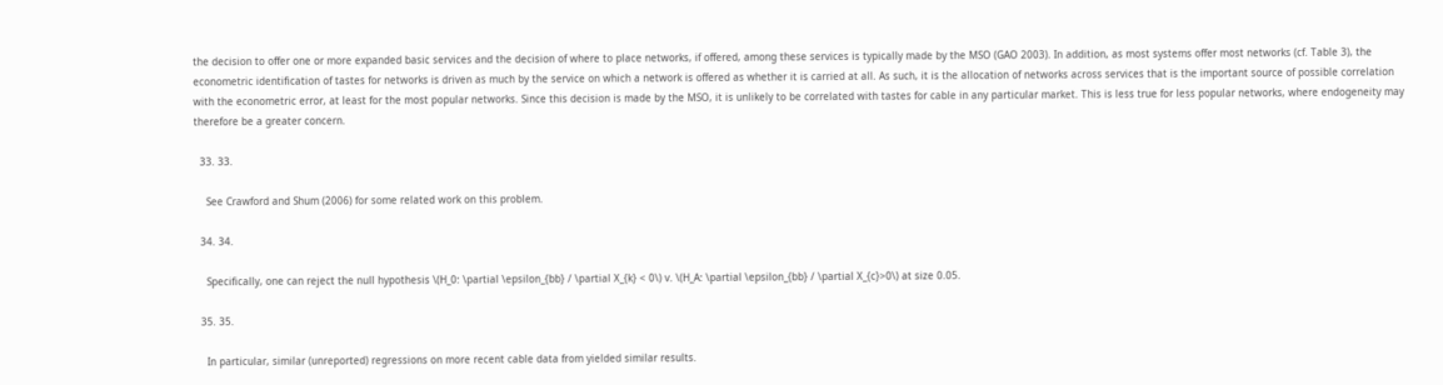the decision to offer one or more expanded basic services and the decision of where to place networks, if offered, among these services is typically made by the MSO (GAO 2003). In addition, as most systems offer most networks (cf. Table 3), the econometric identification of tastes for networks is driven as much by the service on which a network is offered as whether it is carried at all. As such, it is the allocation of networks across services that is the important source of possible correlation with the econometric error, at least for the most popular networks. Since this decision is made by the MSO, it is unlikely to be correlated with tastes for cable in any particular market. This is less true for less popular networks, where endogeneity may therefore be a greater concern.

  33. 33.

    See Crawford and Shum (2006) for some related work on this problem.

  34. 34.

    Specifically, one can reject the null hypothesis \(H_0: \partial \epsilon_{bb} / \partial X_{k} < 0\) v. \(H_A: \partial \epsilon_{bb} / \partial X_{c}>0\) at size 0.05.

  35. 35.

    In particular, similar (unreported) regressions on more recent cable data from yielded similar results.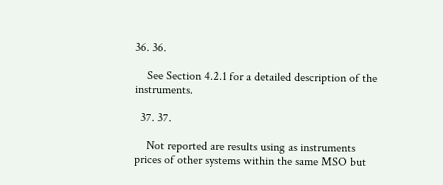36. 36.

    See Section 4.2.1 for a detailed description of the instruments.

  37. 37.

    Not reported are results using as instruments prices of other systems within the same MSO but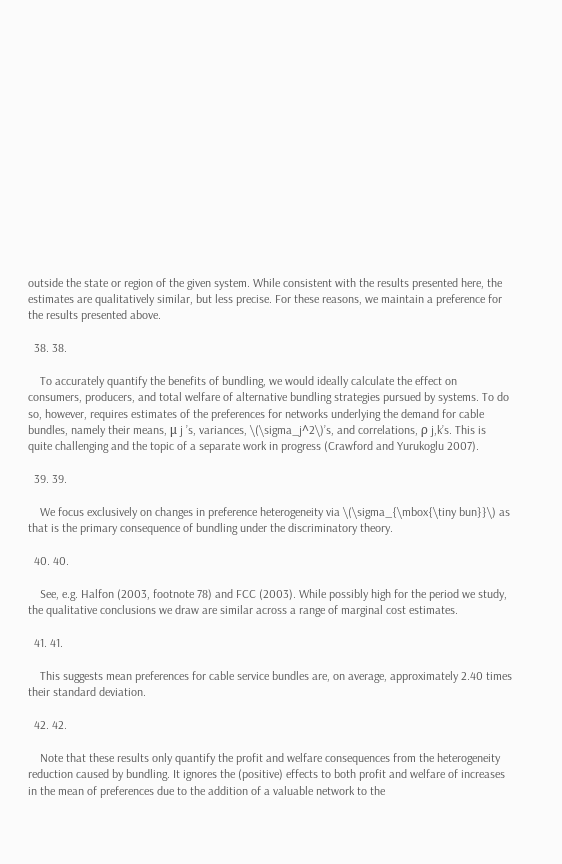outside the state or region of the given system. While consistent with the results presented here, the estimates are qualitatively similar, but less precise. For these reasons, we maintain a preference for the results presented above.

  38. 38.

    To accurately quantify the benefits of bundling, we would ideally calculate the effect on consumers, producers, and total welfare of alternative bundling strategies pursued by systems. To do so, however, requires estimates of the preferences for networks underlying the demand for cable bundles, namely their means, μ j ’s, variances, \(\sigma_j^2\)’s, and correlations, ρ j,k’s. This is quite challenging and the topic of a separate work in progress (Crawford and Yurukoglu 2007).

  39. 39.

    We focus exclusively on changes in preference heterogeneity via \(\sigma_{\mbox{\tiny bun}}\) as that is the primary consequence of bundling under the discriminatory theory.

  40. 40.

    See, e.g. Halfon (2003, footnote 78) and FCC (2003). While possibly high for the period we study, the qualitative conclusions we draw are similar across a range of marginal cost estimates.

  41. 41.

    This suggests mean preferences for cable service bundles are, on average, approximately 2.40 times their standard deviation.

  42. 42.

    Note that these results only quantify the profit and welfare consequences from the heterogeneity reduction caused by bundling. It ignores the (positive) effects to both profit and welfare of increases in the mean of preferences due to the addition of a valuable network to the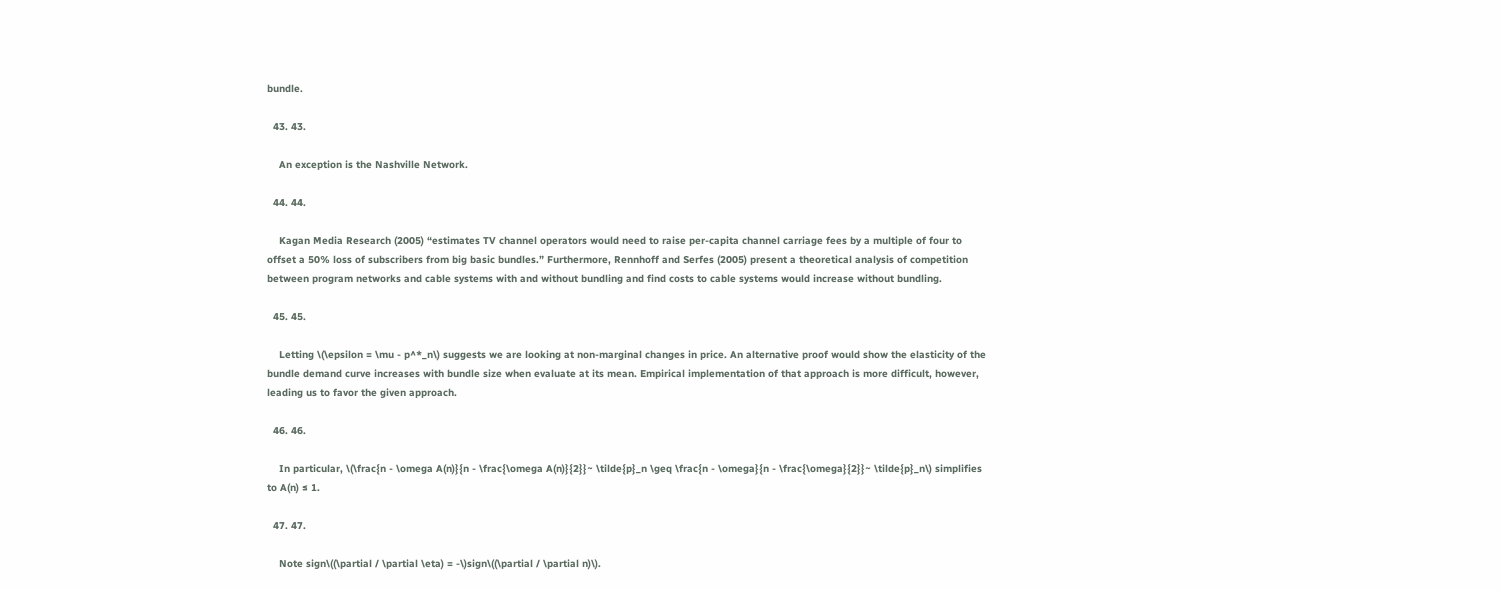bundle.

  43. 43.

    An exception is the Nashville Network.

  44. 44.

    Kagan Media Research (2005) “estimates TV channel operators would need to raise per-capita channel carriage fees by a multiple of four to offset a 50% loss of subscribers from big basic bundles.” Furthermore, Rennhoff and Serfes (2005) present a theoretical analysis of competition between program networks and cable systems with and without bundling and find costs to cable systems would increase without bundling.

  45. 45.

    Letting \(\epsilon = \mu - p^*_n\) suggests we are looking at non-marginal changes in price. An alternative proof would show the elasticity of the bundle demand curve increases with bundle size when evaluate at its mean. Empirical implementation of that approach is more difficult, however, leading us to favor the given approach.

  46. 46.

    In particular, \(\frac{n - \omega A(n)}{n - \frac{\omega A(n)}{2}}~ \tilde{p}_n \geq \frac{n - \omega}{n - \frac{\omega}{2}}~ \tilde{p}_n\) simplifies to A(n) ≤ 1.

  47. 47.

    Note sign\((\partial / \partial \eta) = -\)sign\((\partial / \partial n)\).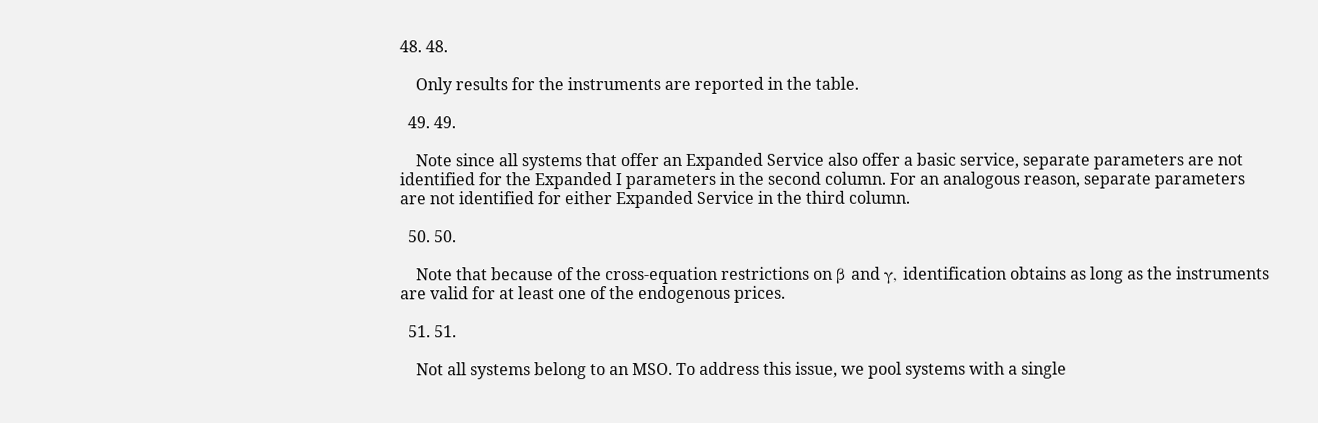48. 48.

    Only results for the instruments are reported in the table.

  49. 49.

    Note since all systems that offer an Expanded Service also offer a basic service, separate parameters are not identified for the Expanded I parameters in the second column. For an analogous reason, separate parameters are not identified for either Expanded Service in the third column.

  50. 50.

    Note that because of the cross-equation restrictions on β and γ, identification obtains as long as the instruments are valid for at least one of the endogenous prices.

  51. 51.

    Not all systems belong to an MSO. To address this issue, we pool systems with a single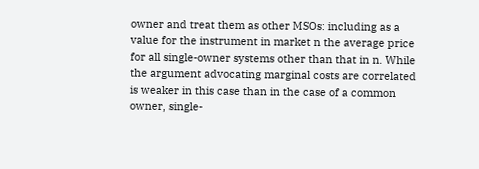owner and treat them as other MSOs: including as a value for the instrument in market n the average price for all single-owner systems other than that in n. While the argument advocating marginal costs are correlated is weaker in this case than in the case of a common owner, single-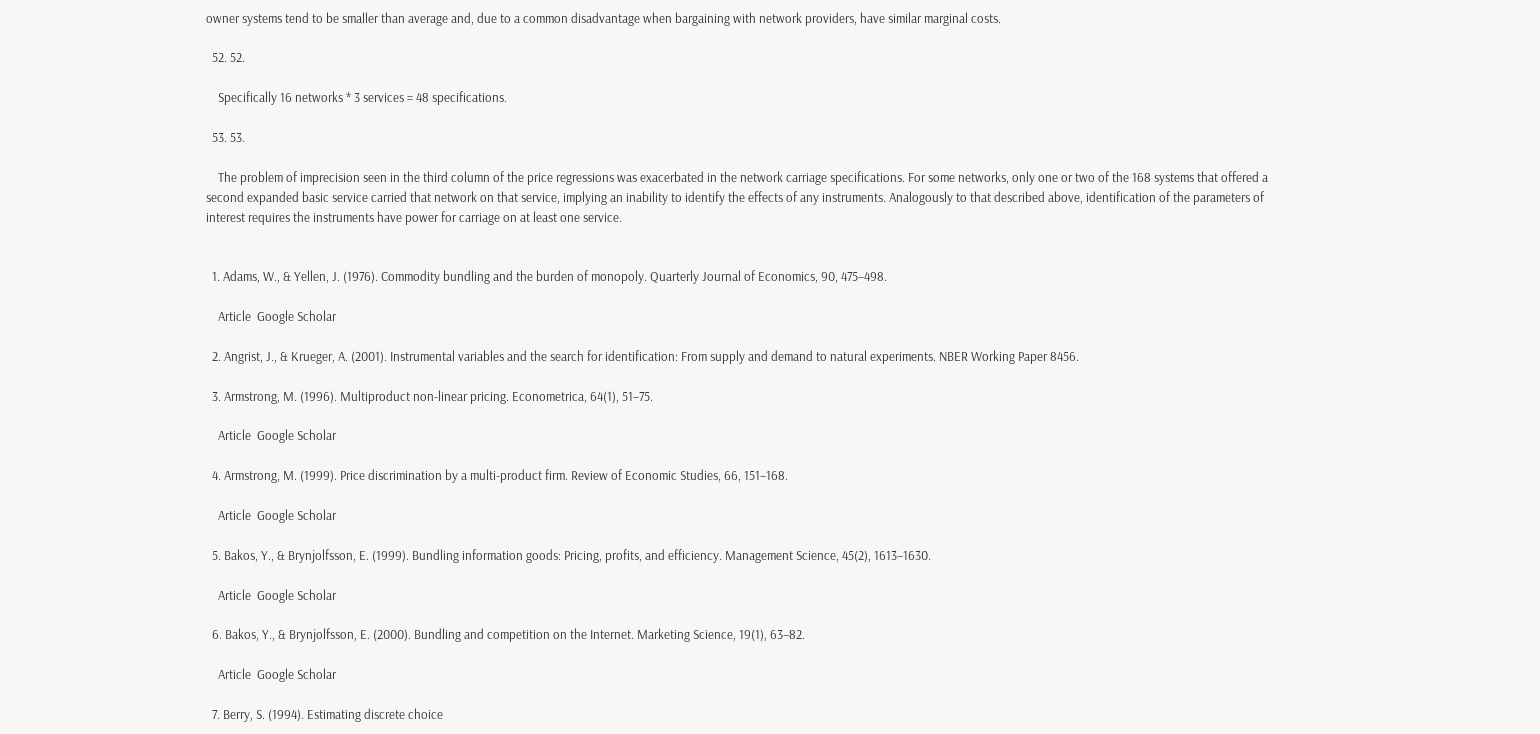owner systems tend to be smaller than average and, due to a common disadvantage when bargaining with network providers, have similar marginal costs.

  52. 52.

    Specifically 16 networks * 3 services = 48 specifications.

  53. 53.

    The problem of imprecision seen in the third column of the price regressions was exacerbated in the network carriage specifications. For some networks, only one or two of the 168 systems that offered a second expanded basic service carried that network on that service, implying an inability to identify the effects of any instruments. Analogously to that described above, identification of the parameters of interest requires the instruments have power for carriage on at least one service.


  1. Adams, W., & Yellen, J. (1976). Commodity bundling and the burden of monopoly. Quarterly Journal of Economics, 90, 475–498.

    Article  Google Scholar

  2. Angrist, J., & Krueger, A. (2001). Instrumental variables and the search for identification: From supply and demand to natural experiments. NBER Working Paper 8456.

  3. Armstrong, M. (1996). Multiproduct non-linear pricing. Econometrica, 64(1), 51–75.

    Article  Google Scholar

  4. Armstrong, M. (1999). Price discrimination by a multi-product firm. Review of Economic Studies, 66, 151–168.

    Article  Google Scholar

  5. Bakos, Y., & Brynjolfsson, E. (1999). Bundling information goods: Pricing, profits, and efficiency. Management Science, 45(2), 1613–1630.

    Article  Google Scholar

  6. Bakos, Y., & Brynjolfsson, E. (2000). Bundling and competition on the Internet. Marketing Science, 19(1), 63–82.

    Article  Google Scholar

  7. Berry, S. (1994). Estimating discrete choice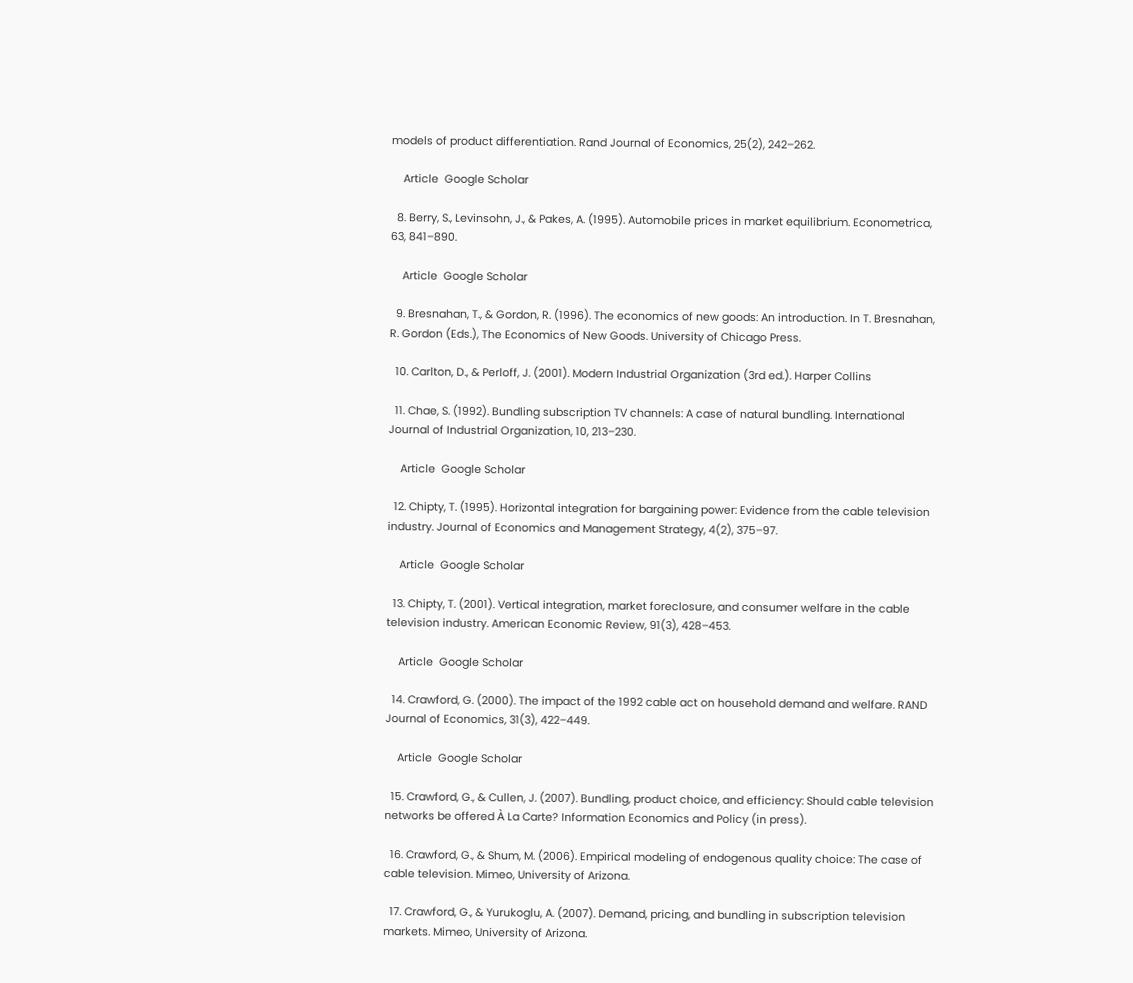models of product differentiation. Rand Journal of Economics, 25(2), 242–262.

    Article  Google Scholar

  8. Berry, S., Levinsohn, J., & Pakes, A. (1995). Automobile prices in market equilibrium. Econometrica, 63, 841–890.

    Article  Google Scholar

  9. Bresnahan, T., & Gordon, R. (1996). The economics of new goods: An introduction. In T. Bresnahan, R. Gordon (Eds.), The Economics of New Goods. University of Chicago Press.

  10. Carlton, D., & Perloff, J. (2001). Modern Industrial Organization (3rd ed.). Harper Collins

  11. Chae, S. (1992). Bundling subscription TV channels: A case of natural bundling. International Journal of Industrial Organization, 10, 213–230.

    Article  Google Scholar

  12. Chipty, T. (1995). Horizontal integration for bargaining power: Evidence from the cable television industry. Journal of Economics and Management Strategy, 4(2), 375–97.

    Article  Google Scholar

  13. Chipty, T. (2001). Vertical integration, market foreclosure, and consumer welfare in the cable television industry. American Economic Review, 91(3), 428–453.

    Article  Google Scholar

  14. Crawford, G. (2000). The impact of the 1992 cable act on household demand and welfare. RAND Journal of Economics, 31(3), 422–449.

    Article  Google Scholar

  15. Crawford, G., & Cullen, J. (2007). Bundling, product choice, and efficiency: Should cable television networks be offered À La Carte? Information Economics and Policy (in press).

  16. Crawford, G., & Shum, M. (2006). Empirical modeling of endogenous quality choice: The case of cable television. Mimeo, University of Arizona.

  17. Crawford, G., & Yurukoglu, A. (2007). Demand, pricing, and bundling in subscription television markets. Mimeo, University of Arizona.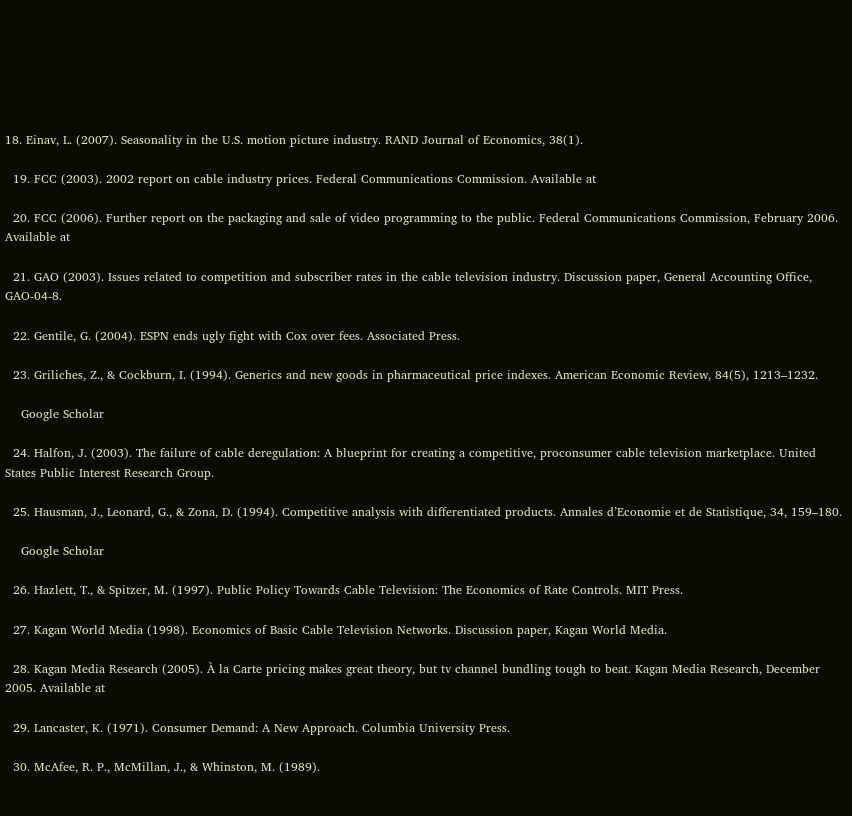18. Einav, L. (2007). Seasonality in the U.S. motion picture industry. RAND Journal of Economics, 38(1).

  19. FCC (2003). 2002 report on cable industry prices. Federal Communications Commission. Available at

  20. FCC (2006). Further report on the packaging and sale of video programming to the public. Federal Communications Commission, February 2006. Available at

  21. GAO (2003). Issues related to competition and subscriber rates in the cable television industry. Discussion paper, General Accounting Office, GAO-04-8.

  22. Gentile, G. (2004). ESPN ends ugly fight with Cox over fees. Associated Press.

  23. Griliches, Z., & Cockburn, I. (1994). Generics and new goods in pharmaceutical price indexes. American Economic Review, 84(5), 1213–1232.

    Google Scholar

  24. Halfon, J. (2003). The failure of cable deregulation: A blueprint for creating a competitive, proconsumer cable television marketplace. United States Public Interest Research Group.

  25. Hausman, J., Leonard, G., & Zona, D. (1994). Competitive analysis with differentiated products. Annales d’Economie et de Statistique, 34, 159–180.

    Google Scholar

  26. Hazlett, T., & Spitzer, M. (1997). Public Policy Towards Cable Television: The Economics of Rate Controls. MIT Press.

  27. Kagan World Media (1998). Economics of Basic Cable Television Networks. Discussion paper, Kagan World Media.

  28. Kagan Media Research (2005). À la Carte pricing makes great theory, but tv channel bundling tough to beat. Kagan Media Research, December 2005. Available at

  29. Lancaster, K. (1971). Consumer Demand: A New Approach. Columbia University Press.

  30. McAfee, R. P., McMillan, J., & Whinston, M. (1989).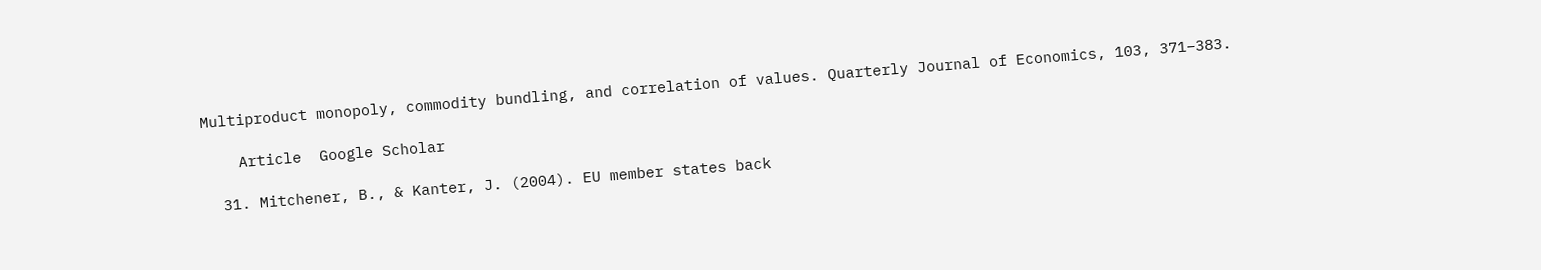Multiproduct monopoly, commodity bundling, and correlation of values. Quarterly Journal of Economics, 103, 371–383.

    Article  Google Scholar

  31. Mitchener, B., & Kanter, J. (2004). EU member states back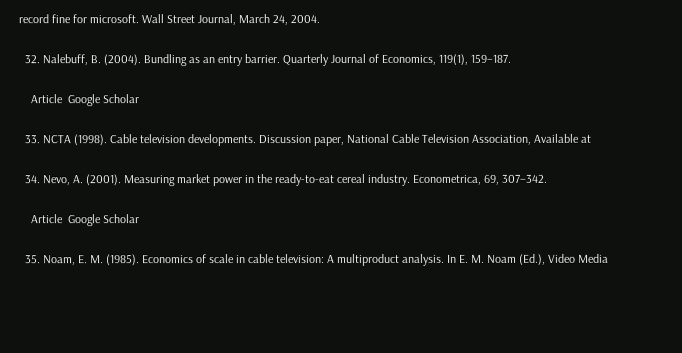record fine for microsoft. Wall Street Journal, March 24, 2004.

  32. Nalebuff, B. (2004). Bundling as an entry barrier. Quarterly Journal of Economics, 119(1), 159–187.

    Article  Google Scholar

  33. NCTA (1998). Cable television developments. Discussion paper, National Cable Television Association, Available at

  34. Nevo, A. (2001). Measuring market power in the ready-to-eat cereal industry. Econometrica, 69, 307–342.

    Article  Google Scholar

  35. Noam, E. M. (1985). Economics of scale in cable television: A multiproduct analysis. In E. M. Noam (Ed.), Video Media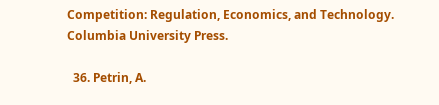Competition: Regulation, Economics, and Technology. Columbia University Press.

  36. Petrin, A.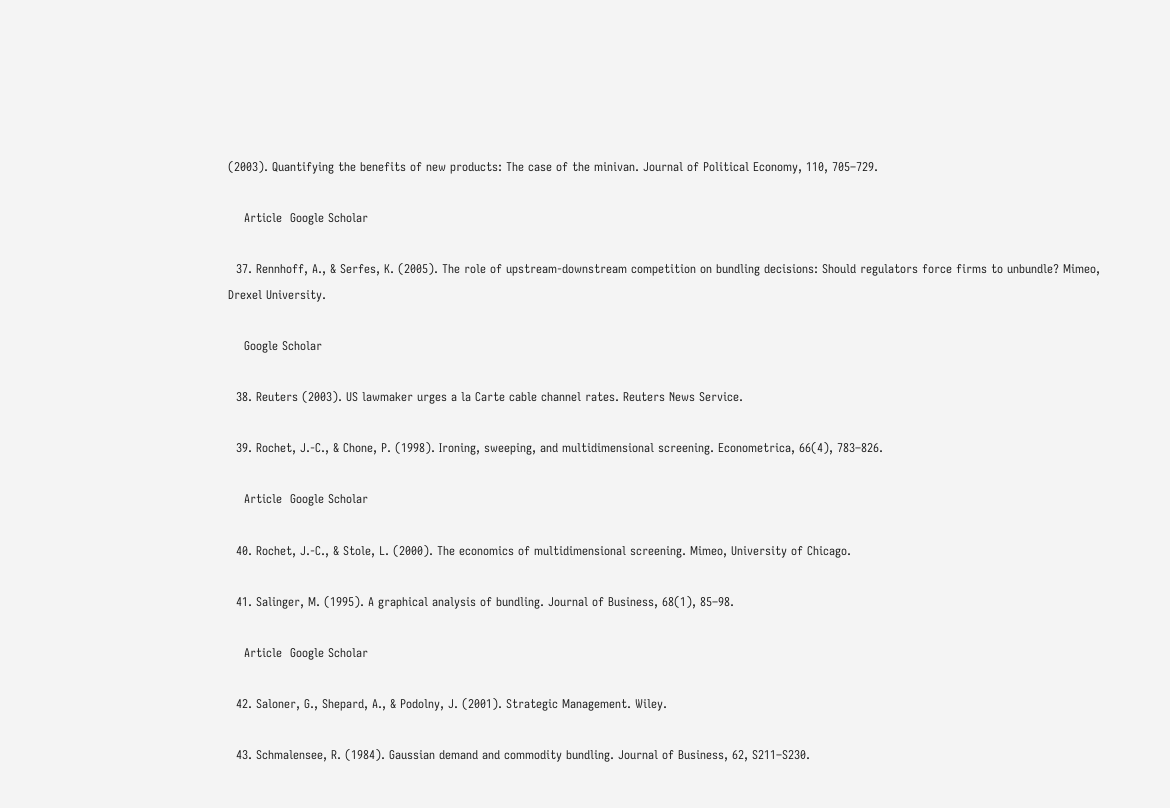(2003). Quantifying the benefits of new products: The case of the minivan. Journal of Political Economy, 110, 705–729.

    Article  Google Scholar

  37. Rennhoff, A., & Serfes, K. (2005). The role of upstream-downstream competition on bundling decisions: Should regulators force firms to unbundle? Mimeo, Drexel University.

    Google Scholar

  38. Reuters (2003). US lawmaker urges a la Carte cable channel rates. Reuters News Service.

  39. Rochet, J.-C., & Chone, P. (1998). Ironing, sweeping, and multidimensional screening. Econometrica, 66(4), 783–826.

    Article  Google Scholar

  40. Rochet, J.-C., & Stole, L. (2000). The economics of multidimensional screening. Mimeo, University of Chicago.

  41. Salinger, M. (1995). A graphical analysis of bundling. Journal of Business, 68(1), 85–98.

    Article  Google Scholar

  42. Saloner, G., Shepard, A., & Podolny, J. (2001). Strategic Management. Wiley.

  43. Schmalensee, R. (1984). Gaussian demand and commodity bundling. Journal of Business, 62, S211–S230.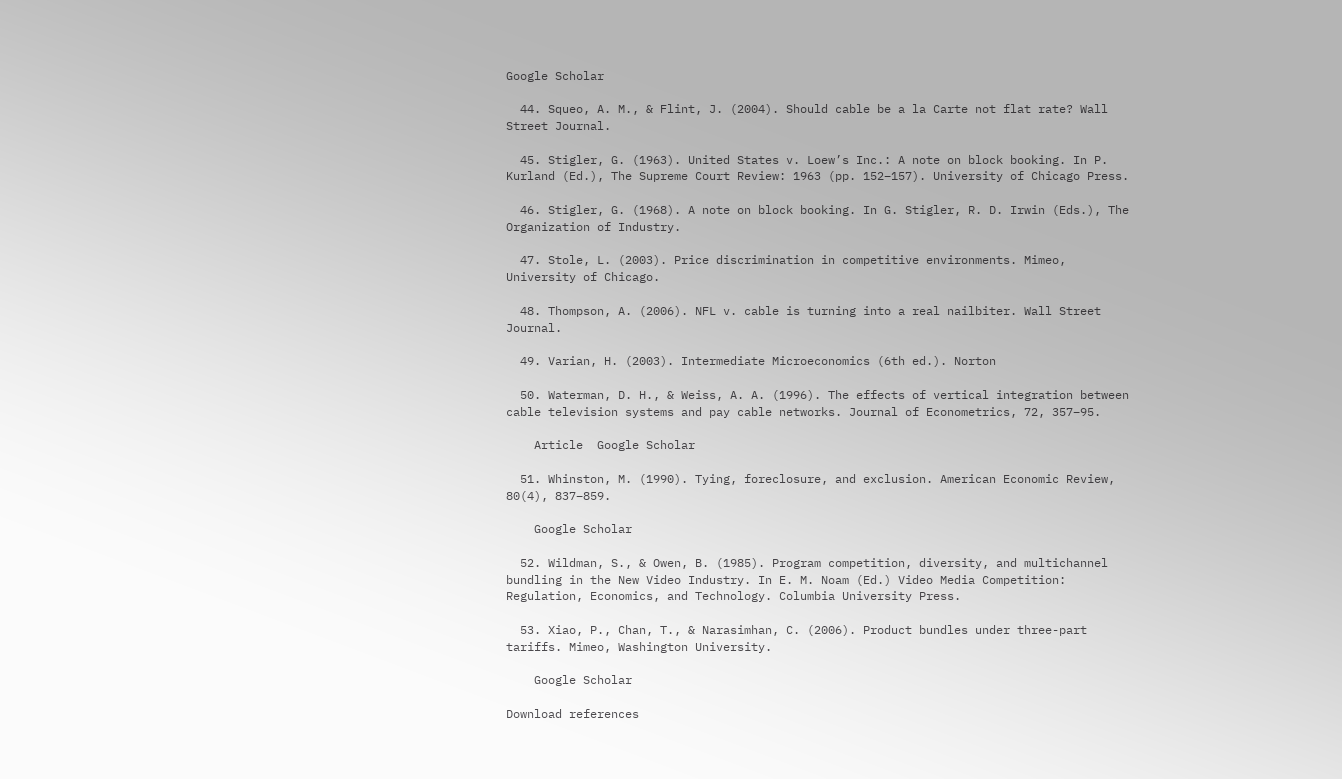Google Scholar

  44. Squeo, A. M., & Flint, J. (2004). Should cable be a la Carte not flat rate? Wall Street Journal.

  45. Stigler, G. (1963). United States v. Loew’s Inc.: A note on block booking. In P. Kurland (Ed.), The Supreme Court Review: 1963 (pp. 152–157). University of Chicago Press.

  46. Stigler, G. (1968). A note on block booking. In G. Stigler, R. D. Irwin (Eds.), The Organization of Industry.

  47. Stole, L. (2003). Price discrimination in competitive environments. Mimeo, University of Chicago.

  48. Thompson, A. (2006). NFL v. cable is turning into a real nailbiter. Wall Street Journal.

  49. Varian, H. (2003). Intermediate Microeconomics (6th ed.). Norton

  50. Waterman, D. H., & Weiss, A. A. (1996). The effects of vertical integration between cable television systems and pay cable networks. Journal of Econometrics, 72, 357–95.

    Article  Google Scholar

  51. Whinston, M. (1990). Tying, foreclosure, and exclusion. American Economic Review, 80(4), 837–859.

    Google Scholar

  52. Wildman, S., & Owen, B. (1985). Program competition, diversity, and multichannel bundling in the New Video Industry. In E. M. Noam (Ed.) Video Media Competition: Regulation, Economics, and Technology. Columbia University Press.

  53. Xiao, P., Chan, T., & Narasimhan, C. (2006). Product bundles under three-part tariffs. Mimeo, Washington University.

    Google Scholar

Download references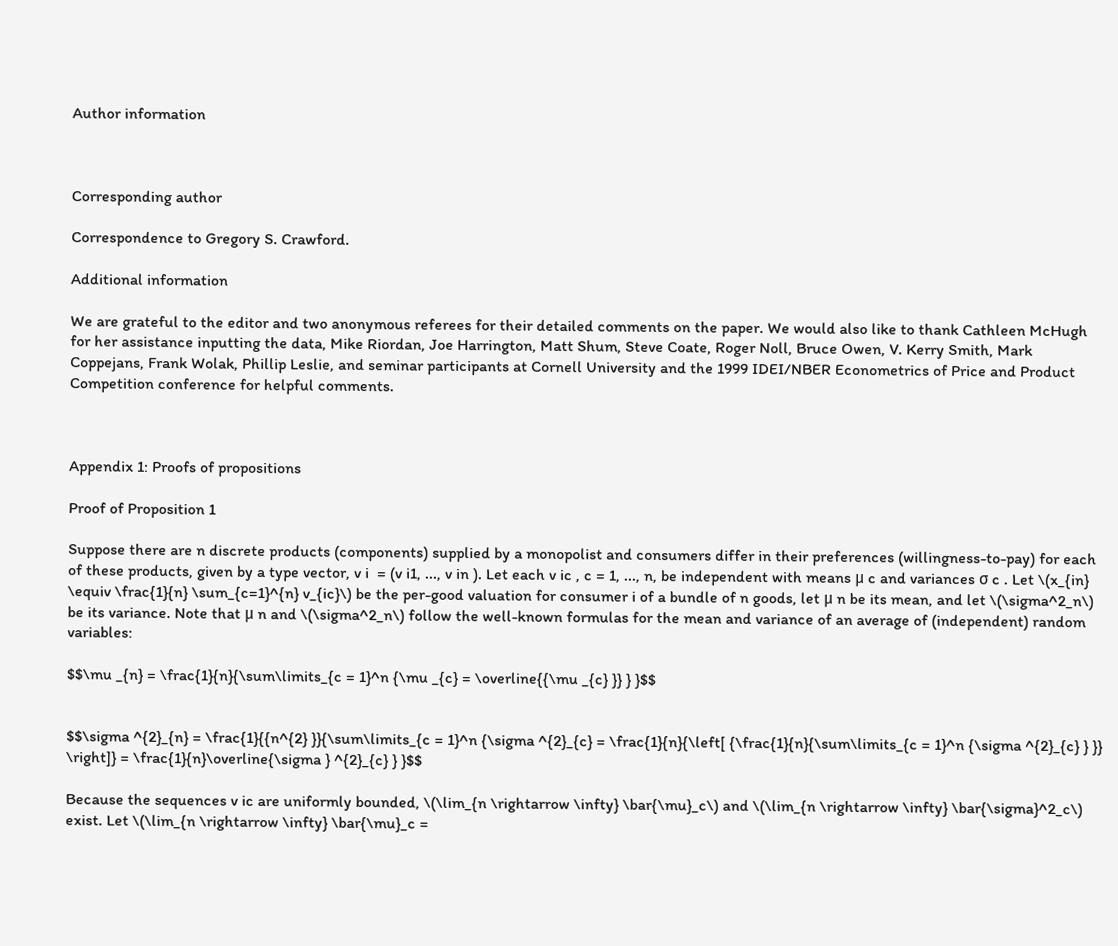Author information



Corresponding author

Correspondence to Gregory S. Crawford.

Additional information

We are grateful to the editor and two anonymous referees for their detailed comments on the paper. We would also like to thank Cathleen McHugh for her assistance inputting the data, Mike Riordan, Joe Harrington, Matt Shum, Steve Coate, Roger Noll, Bruce Owen, V. Kerry Smith, Mark Coppejans, Frank Wolak, Phillip Leslie, and seminar participants at Cornell University and the 1999 IDEI/NBER Econometrics of Price and Product Competition conference for helpful comments.



Appendix 1: Proofs of propositions

Proof of Proposition 1

Suppose there are n discrete products (components) supplied by a monopolist and consumers differ in their preferences (willingness-to-pay) for each of these products, given by a type vector, v i  = (v i1, ..., v in ). Let each v ic , c = 1, ..., n, be independent with means μ c and variances σ c . Let \(x_{in} \equiv \frac{1}{n} \sum_{c=1}^{n} v_{ic}\) be the per-good valuation for consumer i of a bundle of n goods, let μ n be its mean, and let \(\sigma^2_n\) be its variance. Note that μ n and \(\sigma^2_n\) follow the well-known formulas for the mean and variance of an average of (independent) random variables:

$$\mu _{n} = \frac{1}{n}{\sum\limits_{c = 1}^n {\mu _{c} = \overline{{\mu _{c} }} } }$$


$$\sigma ^{2}_{n} = \frac{1}{{n^{2} }}{\sum\limits_{c = 1}^n {\sigma ^{2}_{c} = \frac{1}{n}{\left[ {\frac{1}{n}{\sum\limits_{c = 1}^n {\sigma ^{2}_{c} } }} \right]} = \frac{1}{n}\overline{\sigma } ^{2}_{c} } }$$

Because the sequences v ic are uniformly bounded, \(\lim_{n \rightarrow \infty} \bar{\mu}_c\) and \(\lim_{n \rightarrow \infty} \bar{\sigma}^2_c\) exist. Let \(\lim_{n \rightarrow \infty} \bar{\mu}_c =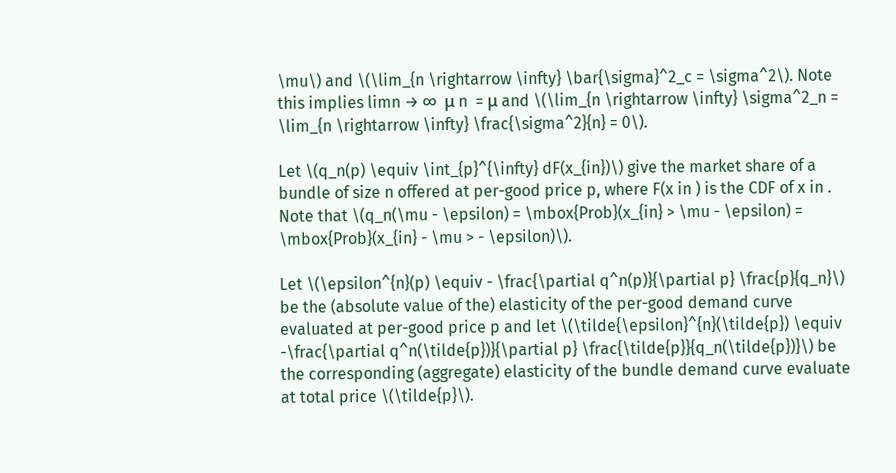\mu\) and \(\lim_{n \rightarrow \infty} \bar{\sigma}^2_c = \sigma^2\). Note this implies limn → ∞  μ n  = μ and \(\lim_{n \rightarrow \infty} \sigma^2_n = \lim_{n \rightarrow \infty} \frac{\sigma^2}{n} = 0\).

Let \(q_n(p) \equiv \int_{p}^{\infty} dF(x_{in})\) give the market share of a bundle of size n offered at per-good price p, where F(x in ) is the CDF of x in . Note that \(q_n(\mu - \epsilon) = \mbox{Prob}(x_{in} > \mu - \epsilon) = \mbox{Prob}(x_{in} - \mu > - \epsilon)\).

Let \(\epsilon^{n}(p) \equiv - \frac{\partial q^n(p)}{\partial p} \frac{p}{q_n}\) be the (absolute value of the) elasticity of the per-good demand curve evaluated at per-good price p and let \(\tilde{\epsilon}^{n}(\tilde{p}) \equiv -\frac{\partial q^n(\tilde{p})}{\partial p} \frac{\tilde{p}}{q_n(\tilde{p})}\) be the corresponding (aggregate) elasticity of the bundle demand curve evaluate at total price \(\tilde{p}\).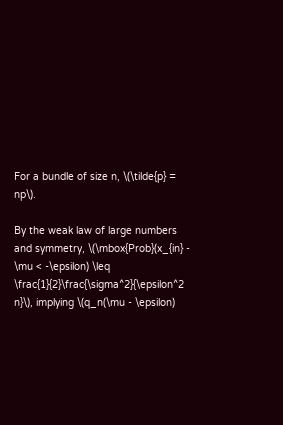For a bundle of size n, \(\tilde{p} = np\).

By the weak law of large numbers and symmetry, \(\mbox{Prob}(x_{in} - \mu < -\epsilon) \leq \frac{1}{2}\frac{\sigma^2}{\epsilon^2 n}\), implying \(q_n(\mu - \epsilon)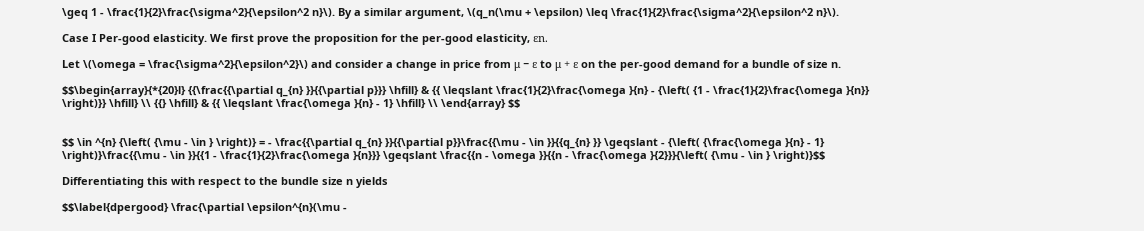\geq 1 - \frac{1}{2}\frac{\sigma^2}{\epsilon^2 n}\). By a similar argument, \(q_n(\mu + \epsilon) \leq \frac{1}{2}\frac{\sigma^2}{\epsilon^2 n}\).

Case I Per-good elasticity. We first prove the proposition for the per-good elasticity, εn.

Let \(\omega = \frac{\sigma^2}{\epsilon^2}\) and consider a change in price from μ − ε to μ + ε on the per-good demand for a bundle of size n.

$$\begin{array}{*{20}l} {{\frac{{\partial q_{n} }}{{\partial p}}} \hfill} & {{ \leqslant \frac{1}{2}\frac{\omega }{n} - {\left( {1 - \frac{1}{2}\frac{\omega }{n}} \right)}} \hfill} \\ {{} \hfill} & {{ \leqslant \frac{\omega }{n} - 1} \hfill} \\ \end{array} $$


$$ \in ^{n} {\left( {\mu - \in } \right)} = - \frac{{\partial q_{n} }}{{\partial p}}\frac{{\mu - \in }}{{q_{n} }} \geqslant - {\left( {\frac{\omega }{n} - 1} \right)}\frac{{\mu - \in }}{{1 - \frac{1}{2}\frac{\omega }{n}}} \geqslant \frac{{n - \omega }}{{n - \frac{\omega }{2}}}{\left( {\mu - \in } \right)}$$

Differentiating this with respect to the bundle size n yields

$$\label{dpergood} \frac{\partial \epsilon^{n}(\mu -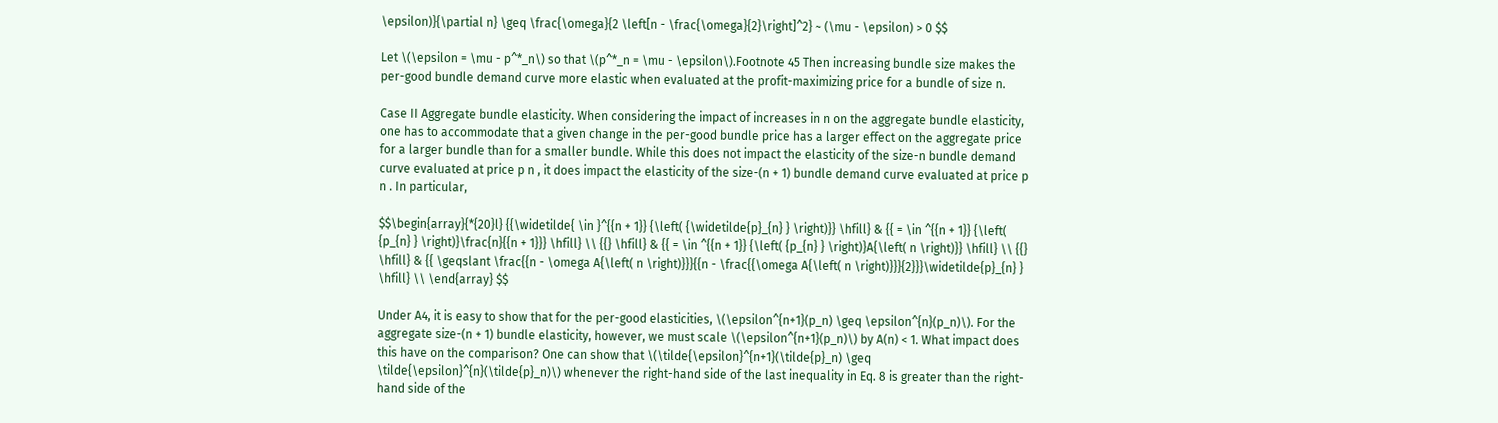\epsilon)}{\partial n} \geq \frac{\omega}{2 \left[n - \frac{\omega}{2}\right]^2} ~ (\mu - \epsilon) > 0 $$

Let \(\epsilon = \mu - p^*_n\) so that \(p^*_n = \mu - \epsilon\).Footnote 45 Then increasing bundle size makes the per-good bundle demand curve more elastic when evaluated at the profit-maximizing price for a bundle of size n.

Case II Aggregate bundle elasticity. When considering the impact of increases in n on the aggregate bundle elasticity, one has to accommodate that a given change in the per-good bundle price has a larger effect on the aggregate price for a larger bundle than for a smaller bundle. While this does not impact the elasticity of the size-n bundle demand curve evaluated at price p n , it does impact the elasticity of the size-(n + 1) bundle demand curve evaluated at price p n . In particular,

$$\begin{array}{*{20}l} {{\widetilde{ \in }^{{n + 1}} {\left( {\widetilde{p}_{n} } \right)}} \hfill} & {{ = \in ^{{n + 1}} {\left( {p_{n} } \right)}\frac{n}{{n + 1}}} \hfill} \\ {{} \hfill} & {{ = \in ^{{n + 1}} {\left( {p_{n} } \right)}A{\left( n \right)}} \hfill} \\ {{} \hfill} & {{ \geqslant \frac{{n - \omega A{\left( n \right)}}}{{n - \frac{{\omega A{\left( n \right)}}}{2}}}\widetilde{p}_{n} } \hfill} \\ \end{array} $$

Under A4, it is easy to show that for the per-good elasticities, \(\epsilon^{n+1}(p_n) \geq \epsilon^{n}(p_n)\). For the aggregate size-(n + 1) bundle elasticity, however, we must scale \(\epsilon^{n+1}(p_n)\) by A(n) < 1. What impact does this have on the comparison? One can show that \(\tilde{\epsilon}^{n+1}(\tilde{p}_n) \geq \tilde{\epsilon}^{n}(\tilde{p}_n)\) whenever the right-hand side of the last inequality in Eq. 8 is greater than the right-hand side of the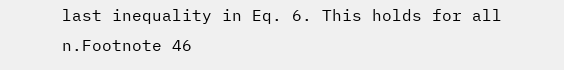last inequality in Eq. 6. This holds for all n.Footnote 46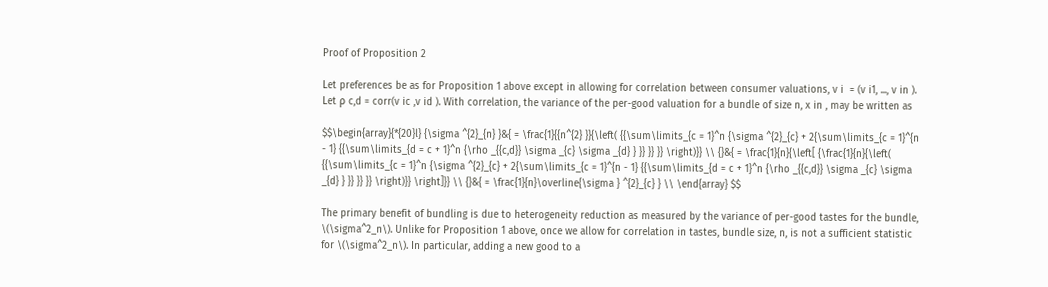Proof of Proposition 2

Let preferences be as for Proposition 1 above except in allowing for correlation between consumer valuations, v i  = (v i1, ..., v in ). Let ρ c,d = corr(v ic ,v id ). With correlation, the variance of the per-good valuation for a bundle of size n, x in , may be written as

$$\begin{array}{*{20}l} {\sigma ^{2}_{n} }&{ = \frac{1}{{n^{2} }}{\left( {{\sum\limits_{c = 1}^n {\sigma ^{2}_{c} + 2{\sum\limits_{c = 1}^{n - 1} {{\sum\limits_{d = c + 1}^n {\rho _{{c,d}} \sigma _{c} \sigma _{d} } }} }} }} \right)}} \\ {}&{ = \frac{1}{n}{\left[ {\frac{1}{n}{\left( {{\sum\limits_{c = 1}^n {\sigma ^{2}_{c} + 2{\sum\limits_{c = 1}^{n - 1} {{\sum\limits_{d = c + 1}^n {\rho _{{c,d}} \sigma _{c} \sigma _{d} } }} }} }} \right)}} \right]}} \\ {}&{ = \frac{1}{n}\overline{\sigma } ^{2}_{c} } \\ \end{array} $$

The primary benefit of bundling is due to heterogeneity reduction as measured by the variance of per-good tastes for the bundle, \(\sigma^2_n\). Unlike for Proposition 1 above, once we allow for correlation in tastes, bundle size, n, is not a sufficient statistic for \(\sigma^2_n\). In particular, adding a new good to a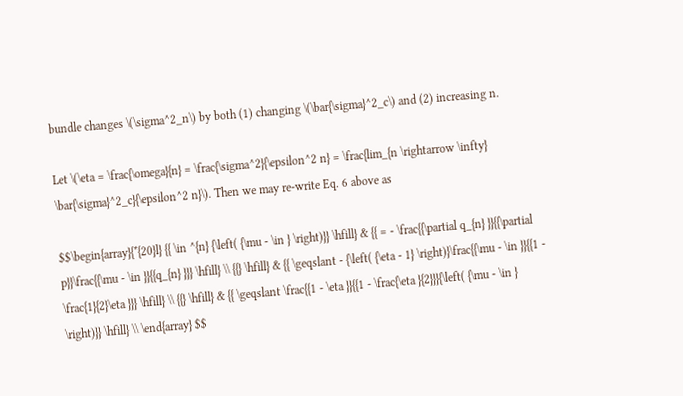bundle changes \(\sigma^2_n\) by both (1) changing \(\bar{\sigma}^2_c\) and (2) increasing n.

Let \(\eta = \frac{\omega}{n} = \frac{\sigma^2}{\epsilon^2 n} = \frac{lim_{n \rightarrow \infty} \bar{\sigma}^2_c}{\epsilon^2 n}\). Then we may re-write Eq. 6 above as

$$\begin{array}{*{20}l} {{ \in ^{n} {\left( {\mu - \in } \right)}} \hfill} & {{ = - \frac{{\partial q_{n} }}{{\partial p}}\frac{{\mu - \in }}{{q_{n} }}} \hfill} \\ {{} \hfill} & {{ \geqslant - {\left( {\eta - 1} \right)}\frac{{\mu - \in }}{{1 - \frac{1}{2}\eta }}} \hfill} \\ {{} \hfill} & {{ \geqslant \frac{{1 - \eta }}{{1 - \frac{\eta }{2}}}{\left( {\mu - \in } \right)}} \hfill} \\ \end{array} $$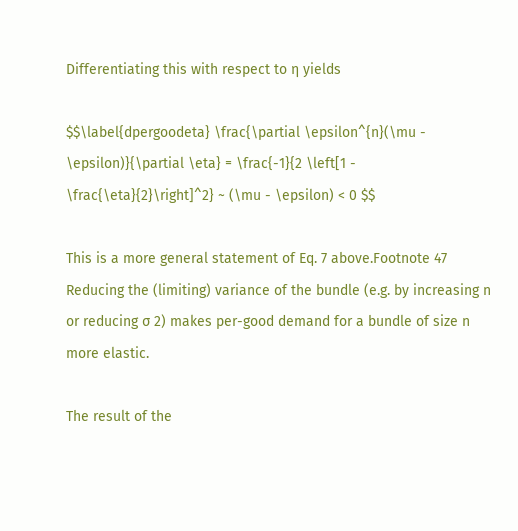Differentiating this with respect to η yields

$$\label{dpergoodeta} \frac{\partial \epsilon^{n}(\mu - \epsilon)}{\partial \eta} = \frac{-1}{2 \left[1 - \frac{\eta}{2}\right]^2} ~ (\mu - \epsilon) < 0 $$

This is a more general statement of Eq. 7 above.Footnote 47 Reducing the (limiting) variance of the bundle (e.g. by increasing n or reducing σ 2) makes per-good demand for a bundle of size n more elastic.

The result of the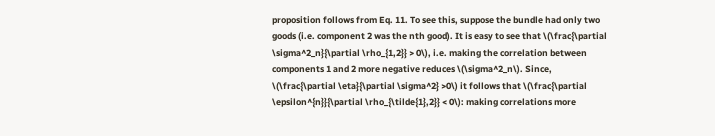proposition follows from Eq. 11. To see this, suppose the bundle had only two goods (i.e. component 2 was the nth good). It is easy to see that \(\frac{\partial \sigma^2_n}{\partial \rho_{1,2}} > 0\), i.e. making the correlation between components 1 and 2 more negative reduces \(\sigma^2_n\). Since, \(\frac{\partial \eta}{\partial \sigma^2} >0\) it follows that \(\frac{\partial \epsilon^{n}}{\partial \rho_{\tilde{1},2}} < 0\): making correlations more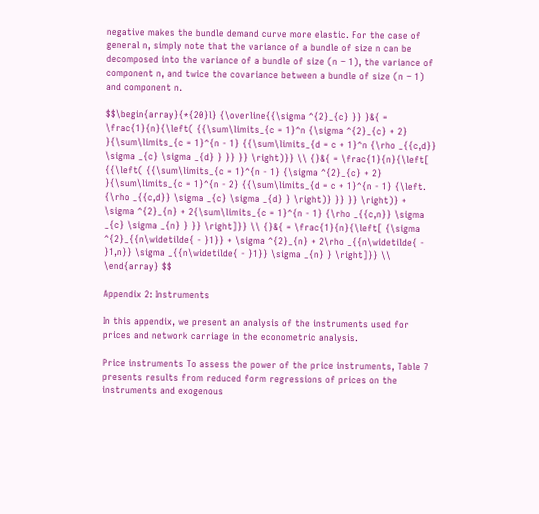negative makes the bundle demand curve more elastic. For the case of general n, simply note that the variance of a bundle of size n can be decomposed into the variance of a bundle of size (n − 1), the variance of component n, and twice the covariance between a bundle of size (n − 1) and component n.

$$\begin{array}{*{20}l} {\overline{{\sigma ^{2}_{c} }} }&{ = \frac{1}{n}{\left( {{\sum\limits_{c = 1}^n {\sigma ^{2}_{c} + 2} }{\sum\limits_{c = 1}^{n - 1} {{\sum\limits_{d = c + 1}^n {\rho _{{c,d}} \sigma _{c} \sigma _{d} } }} }} \right)}} \\ {}&{ = \frac{1}{n}{\left[ {{\left( {{\sum\limits_{c = 1}^{n - 1} {\sigma ^{2}_{c} + 2} }{\sum\limits_{c = 1}^{n - 2} {{\sum\limits_{d = c + 1}^{n - 1} {\left. {\rho _{{c,d}} \sigma _{c} \sigma _{d} } \right)} }} }} \right)} + \sigma ^{2}_{n} + 2{\sum\limits_{c = 1}^{n - 1} {\rho _{{c,n}} \sigma _{c} \sigma _{n} } }} \right]}} \\ {}&{ = \frac{1}{n}{\left[ {\sigma ^{2}_{{n\widetilde{ - }1}} + \sigma ^{2}_{n} + 2\rho _{{n\widetilde{ - }1,n}} \sigma _{{n\widetilde{ - }1}} \sigma _{n} } \right]}} \\ \end{array} $$

Appendix 2: Instruments

In this appendix, we present an analysis of the instruments used for prices and network carriage in the econometric analysis.

Price instruments To assess the power of the price instruments, Table 7 presents results from reduced form regressions of prices on the instruments and exogenous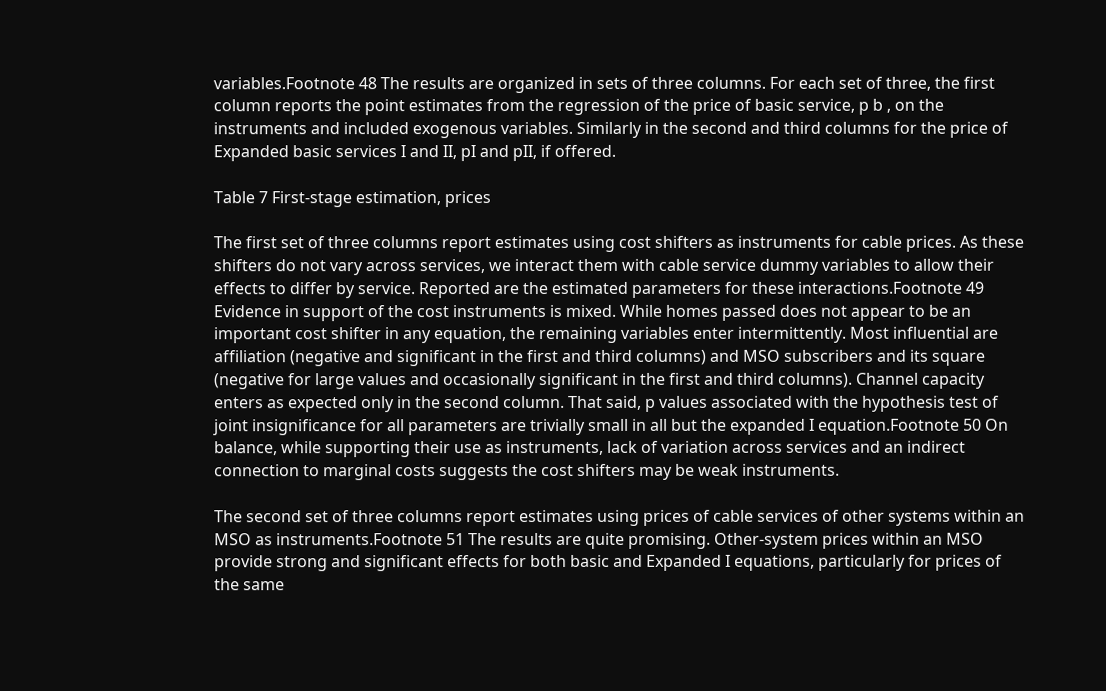variables.Footnote 48 The results are organized in sets of three columns. For each set of three, the first column reports the point estimates from the regression of the price of basic service, p b , on the instruments and included exogenous variables. Similarly in the second and third columns for the price of Expanded basic services I and II, pI and pII, if offered.

Table 7 First-stage estimation, prices

The first set of three columns report estimates using cost shifters as instruments for cable prices. As these shifters do not vary across services, we interact them with cable service dummy variables to allow their effects to differ by service. Reported are the estimated parameters for these interactions.Footnote 49 Evidence in support of the cost instruments is mixed. While homes passed does not appear to be an important cost shifter in any equation, the remaining variables enter intermittently. Most influential are affiliation (negative and significant in the first and third columns) and MSO subscribers and its square (negative for large values and occasionally significant in the first and third columns). Channel capacity enters as expected only in the second column. That said, p values associated with the hypothesis test of joint insignificance for all parameters are trivially small in all but the expanded I equation.Footnote 50 On balance, while supporting their use as instruments, lack of variation across services and an indirect connection to marginal costs suggests the cost shifters may be weak instruments.

The second set of three columns report estimates using prices of cable services of other systems within an MSO as instruments.Footnote 51 The results are quite promising. Other-system prices within an MSO provide strong and significant effects for both basic and Expanded I equations, particularly for prices of the same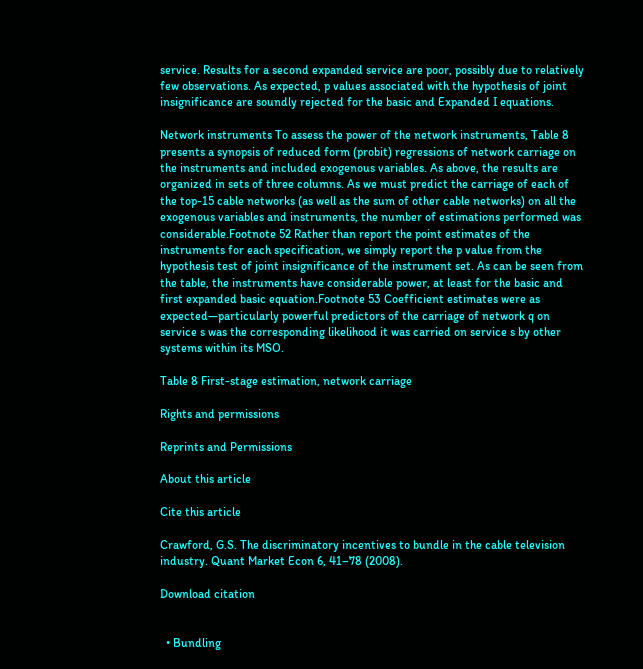service. Results for a second expanded service are poor, possibly due to relatively few observations. As expected, p values associated with the hypothesis of joint insignificance are soundly rejected for the basic and Expanded I equations.

Network instruments To assess the power of the network instruments, Table 8 presents a synopsis of reduced form (probit) regressions of network carriage on the instruments and included exogenous variables. As above, the results are organized in sets of three columns. As we must predict the carriage of each of the top-15 cable networks (as well as the sum of other cable networks) on all the exogenous variables and instruments, the number of estimations performed was considerable.Footnote 52 Rather than report the point estimates of the instruments for each specification, we simply report the p value from the hypothesis test of joint insignificance of the instrument set. As can be seen from the table, the instruments have considerable power, at least for the basic and first expanded basic equation.Footnote 53 Coefficient estimates were as expected—particularly powerful predictors of the carriage of network q on service s was the corresponding likelihood it was carried on service s by other systems within its MSO.

Table 8 First-stage estimation, network carriage

Rights and permissions

Reprints and Permissions

About this article

Cite this article

Crawford, G.S. The discriminatory incentives to bundle in the cable television industry. Quant Market Econ 6, 41–78 (2008).

Download citation


  • Bundling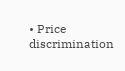• Price discrimination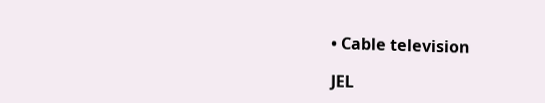• Cable television

JEL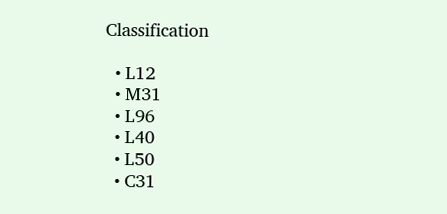Classification

  • L12
  • M31
  • L96
  • L40
  • L50
  • C31